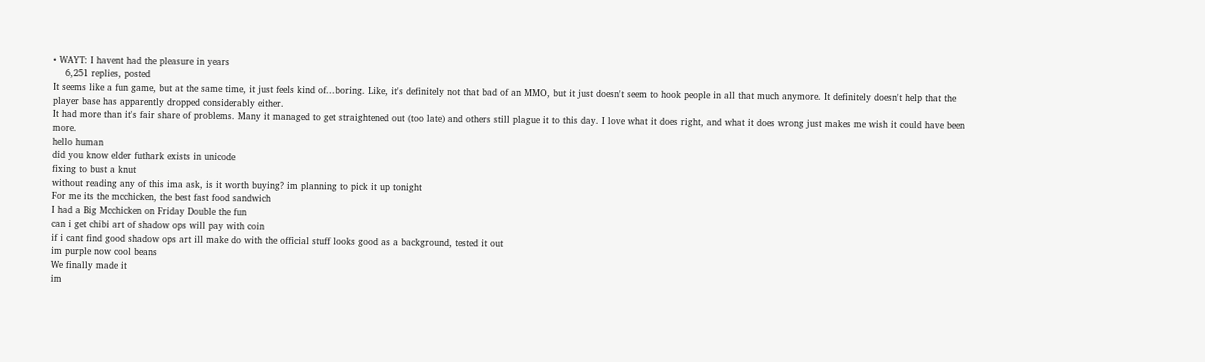• WAYT: I havent had the pleasure in years
    6,251 replies, posted
It seems like a fun game, but at the same time, it just feels kind of...boring. Like, it's definitely not that bad of an MMO, but it just doesn't seem to hook people in all that much anymore. It definitely doesn't help that the player base has apparently dropped considerably either.
It had more than it's fair share of problems. Many it managed to get straightened out (too late) and others still plague it to this day. I love what it does right, and what it does wrong just makes me wish it could have been more.
hello human
did you know elder futhark exists in unicode
fixing to bust a knut
without reading any of this ima ask, is it worth buying? im planning to pick it up tonight
For me its the mcchicken, the best fast food sandwich
I had a Big Mcchicken on Friday Double the fun
can i get chibi art of shadow ops will pay with coin
if i cant find good shadow ops art ill make do with the official stuff looks good as a background, tested it out
im purple now cool beans
We finally made it
im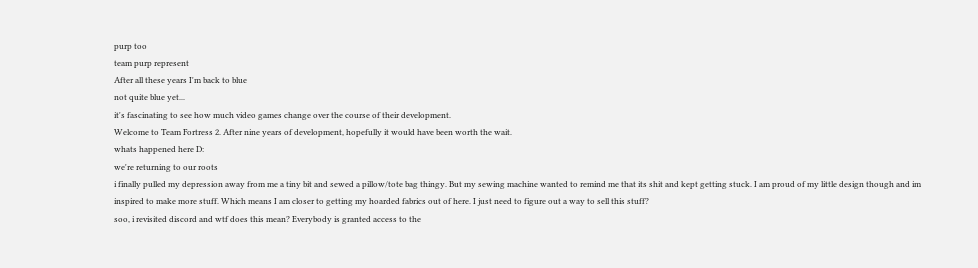purp too
team purp represent
After all these years I'm back to blue
not quite blue yet...
it's fascinating to see how much video games change over the course of their development.
Welcome to Team Fortress 2. After nine years of development, hopefully it would have been worth the wait.
whats happened here D:
we're returning to our roots
i finally pulled my depression away from me a tiny bit and sewed a pillow/tote bag thingy. But my sewing machine wanted to remind me that its shit and kept getting stuck. I am proud of my little design though and im inspired to make more stuff. Which means I am closer to getting my hoarded fabrics out of here. I just need to figure out a way to sell this stuff?
soo, i revisited discord and wtf does this mean? Everybody is granted access to the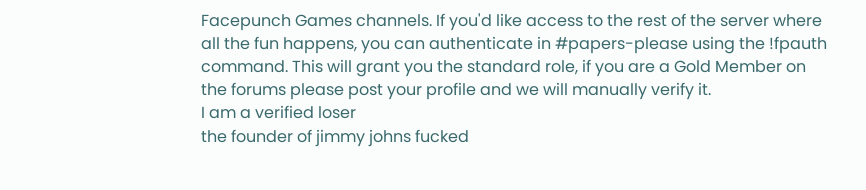Facepunch Games channels. If you'd like access to the rest of the server where all the fun happens, you can authenticate in #papers-please using the !fpauth command. This will grant you the standard role, if you are a Gold Member on the forums please post your profile and we will manually verify it.
I am a verified loser
the founder of jimmy johns fucked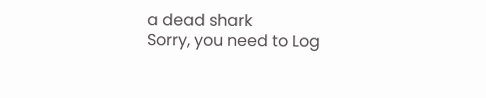a dead shark
Sorry, you need to Log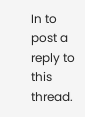In to post a reply to this thread.